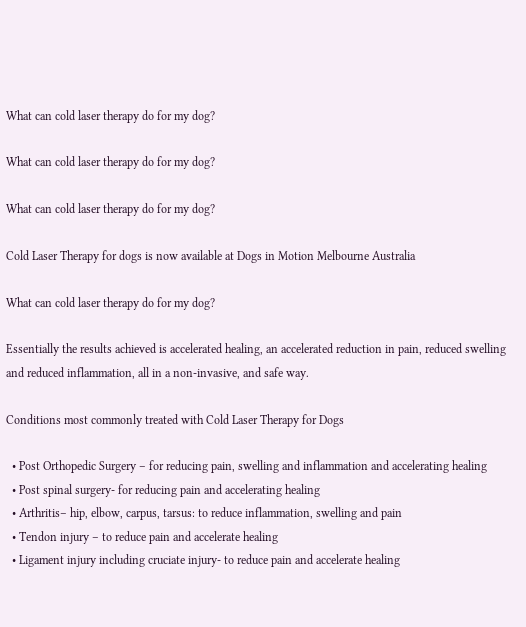What can cold laser therapy do for my dog?

What can cold laser therapy do for my dog?

What can cold laser therapy do for my dog?

Cold Laser Therapy for dogs is now available at Dogs in Motion Melbourne Australia

What can cold laser therapy do for my dog?

Essentially the results achieved is accelerated healing, an accelerated reduction in pain, reduced swelling and reduced inflammation, all in a non-invasive, and safe way.

Conditions most commonly treated with Cold Laser Therapy for Dogs

  • Post Orthopedic Surgery – for reducing pain, swelling and inflammation and accelerating healing
  • Post spinal surgery- for reducing pain and accelerating healing
  • Arthritis– hip, elbow, carpus, tarsus: to reduce inflammation, swelling and pain
  • Tendon injury – to reduce pain and accelerate healing
  • Ligament injury including cruciate injury- to reduce pain and accelerate healing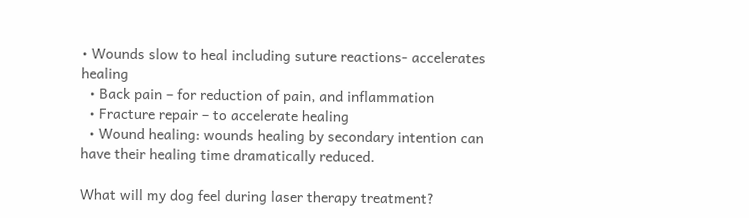• Wounds slow to heal including suture reactions- accelerates healing
  • Back pain – for reduction of pain, and inflammation
  • Fracture repair – to accelerate healing
  • Wound healing: wounds healing by secondary intention can have their healing time dramatically reduced.

What will my dog feel during laser therapy treatment?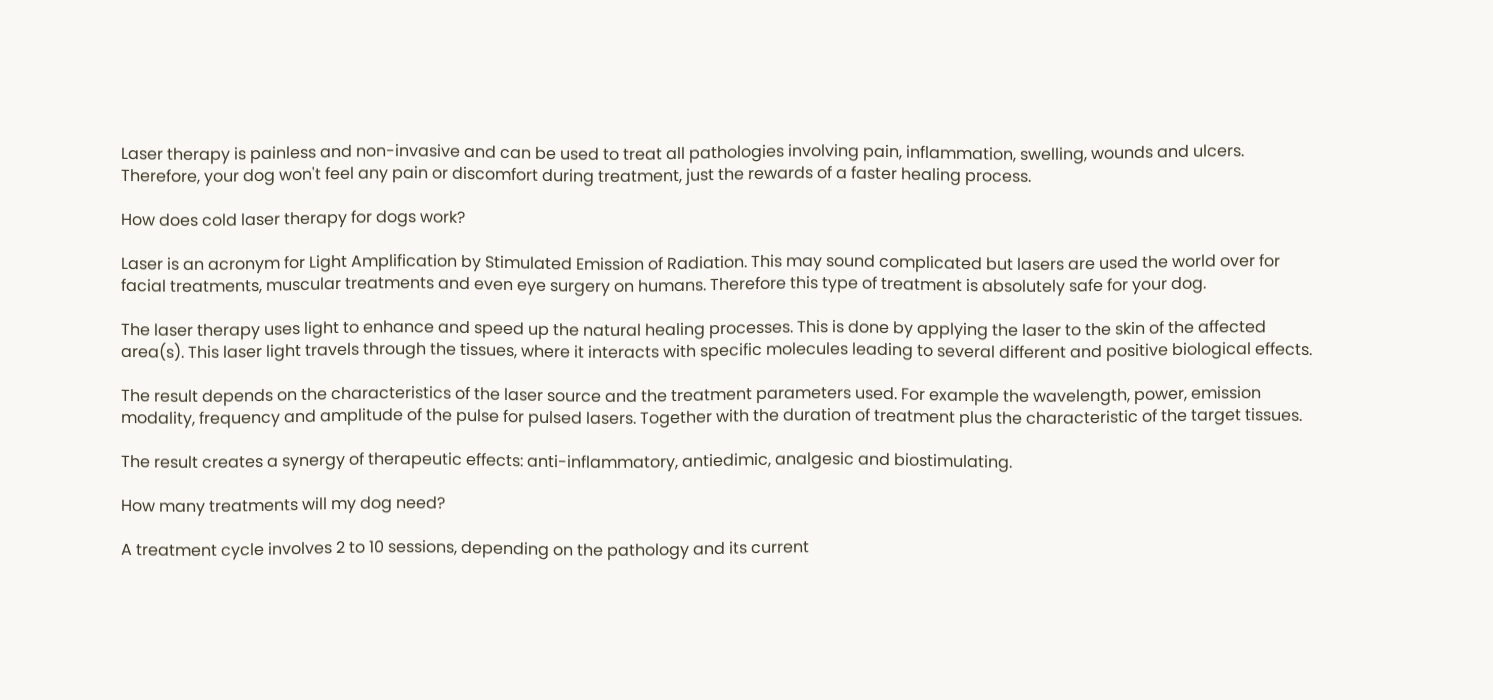Laser therapy is painless and non-invasive and can be used to treat all pathologies involving pain, inflammation, swelling, wounds and ulcers. Therefore, your dog won't feel any pain or discomfort during treatment, just the rewards of a faster healing process.

How does cold laser therapy for dogs work?

Laser is an acronym for Light Amplification by Stimulated Emission of Radiation. This may sound complicated but lasers are used the world over for facial treatments, muscular treatments and even eye surgery on humans. Therefore this type of treatment is absolutely safe for your dog.

The laser therapy uses light to enhance and speed up the natural healing processes. This is done by applying the laser to the skin of the affected area(s). This laser light travels through the tissues, where it interacts with specific molecules leading to several different and positive biological effects.

The result depends on the characteristics of the laser source and the treatment parameters used. For example the wavelength, power, emission modality, frequency and amplitude of the pulse for pulsed lasers. Together with the duration of treatment plus the characteristic of the target tissues.

The result creates a synergy of therapeutic effects: anti-inflammatory, antiedimic, analgesic and biostimulating.

How many treatments will my dog need?

A treatment cycle involves 2 to 10 sessions, depending on the pathology and its current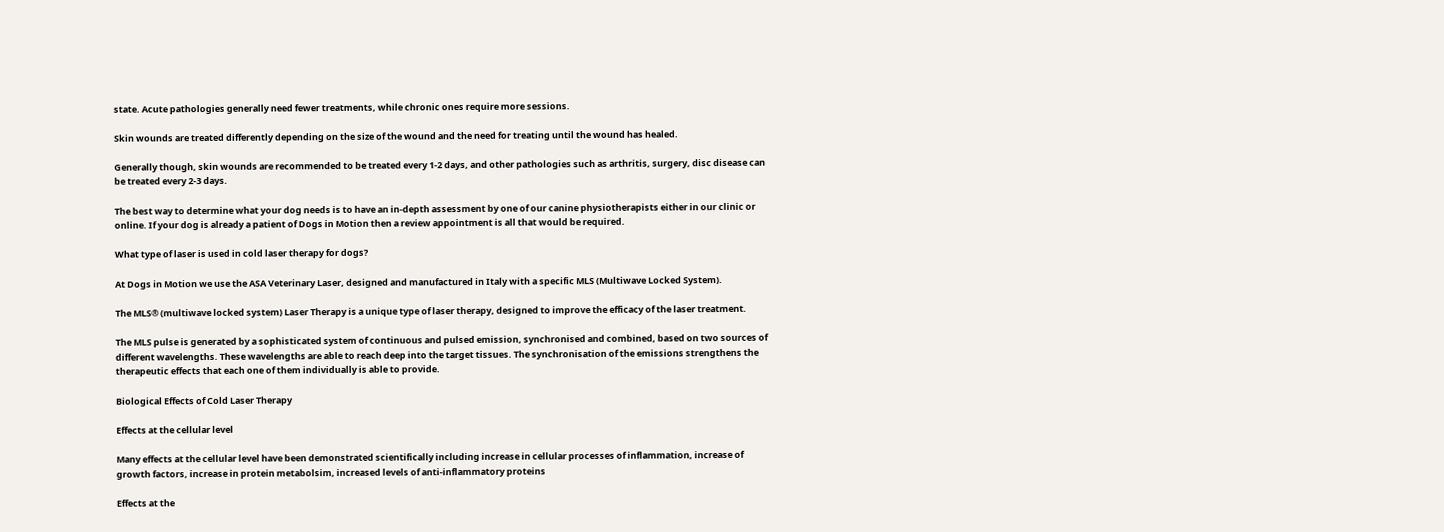state. Acute pathologies generally need fewer treatments, while chronic ones require more sessions.

Skin wounds are treated differently depending on the size of the wound and the need for treating until the wound has healed.

Generally though, skin wounds are recommended to be treated every 1-2 days, and other pathologies such as arthritis, surgery, disc disease can be treated every 2-3 days.

The best way to determine what your dog needs is to have an in-depth assessment by one of our canine physiotherapists either in our clinic or online. If your dog is already a patient of Dogs in Motion then a review appointment is all that would be required.

What type of laser is used in cold laser therapy for dogs?

At Dogs in Motion we use the ASA Veterinary Laser, designed and manufactured in Italy with a specific MLS (Multiwave Locked System).

The MLS® (multiwave locked system) Laser Therapy is a unique type of laser therapy, designed to improve the efficacy of the laser treatment.

The MLS pulse is generated by a sophisticated system of continuous and pulsed emission, synchronised and combined, based on two sources of different wavelengths. These wavelengths are able to reach deep into the target tissues. The synchronisation of the emissions strengthens the therapeutic effects that each one of them individually is able to provide.

Biological Effects of Cold Laser Therapy

Effects at the cellular level

Many effects at the cellular level have been demonstrated scientifically including increase in cellular processes of inflammation, increase of growth factors, increase in protein metabolsim, increased levels of anti-inflammatory proteins

Effects at the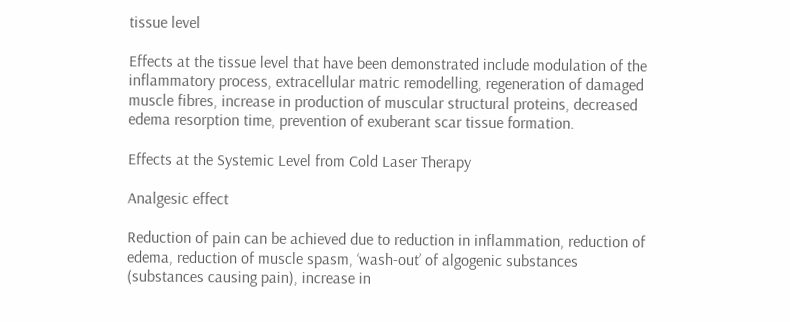tissue level

Effects at the tissue level that have been demonstrated include modulation of the inflammatory process, extracellular matric remodelling, regeneration of damaged muscle fibres, increase in production of muscular structural proteins, decreased edema resorption time, prevention of exuberant scar tissue formation.

Effects at the Systemic Level from Cold Laser Therapy

Analgesic effect

Reduction of pain can be achieved due to reduction in inflammation, reduction of edema, reduction of muscle spasm, ‘wash-out’ of algogenic substances (substances causing pain), increase in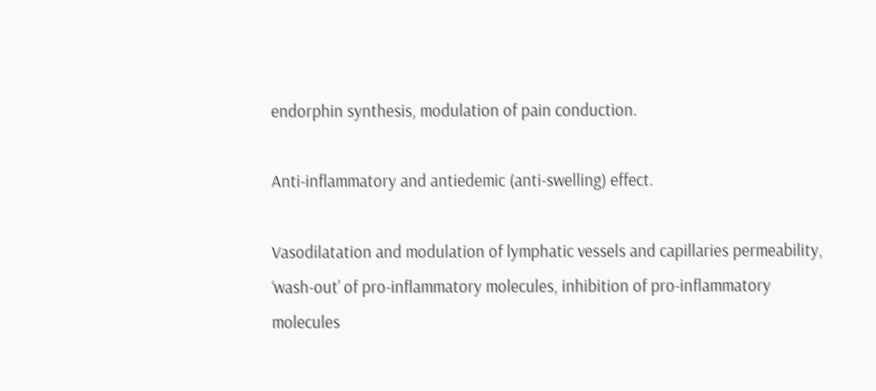endorphin synthesis, modulation of pain conduction.

Anti-inflammatory and antiedemic (anti-swelling) effect.

Vasodilatation and modulation of lymphatic vessels and capillaries permeability, ‘wash-out’ of pro-inflammatory molecules, inhibition of pro-inflammatory molecules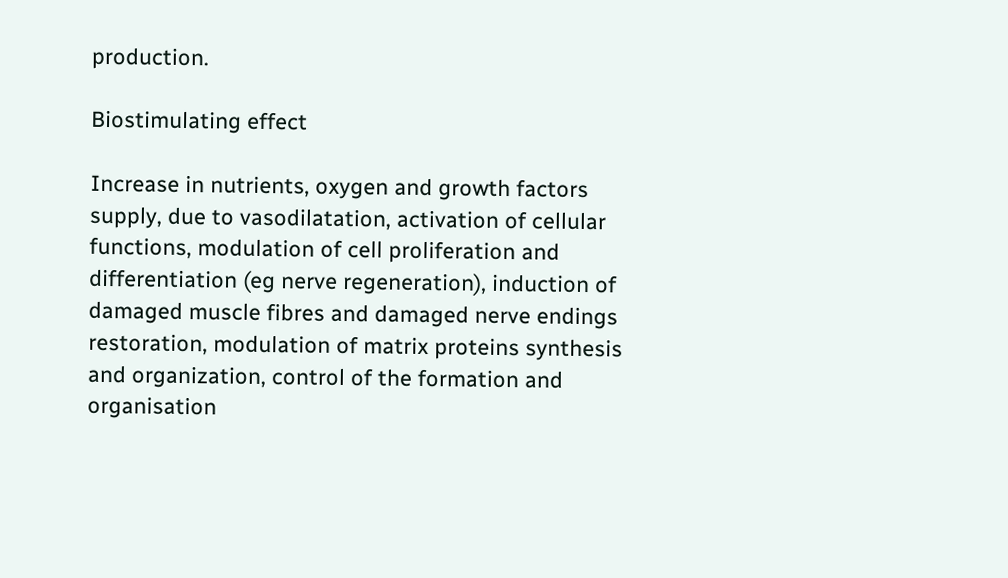production.

Biostimulating effect

Increase in nutrients, oxygen and growth factors supply, due to vasodilatation, activation of cellular functions, modulation of cell proliferation and differentiation (eg nerve regeneration), induction of damaged muscle fibres and damaged nerve endings restoration, modulation of matrix proteins synthesis and organization, control of the formation and organisation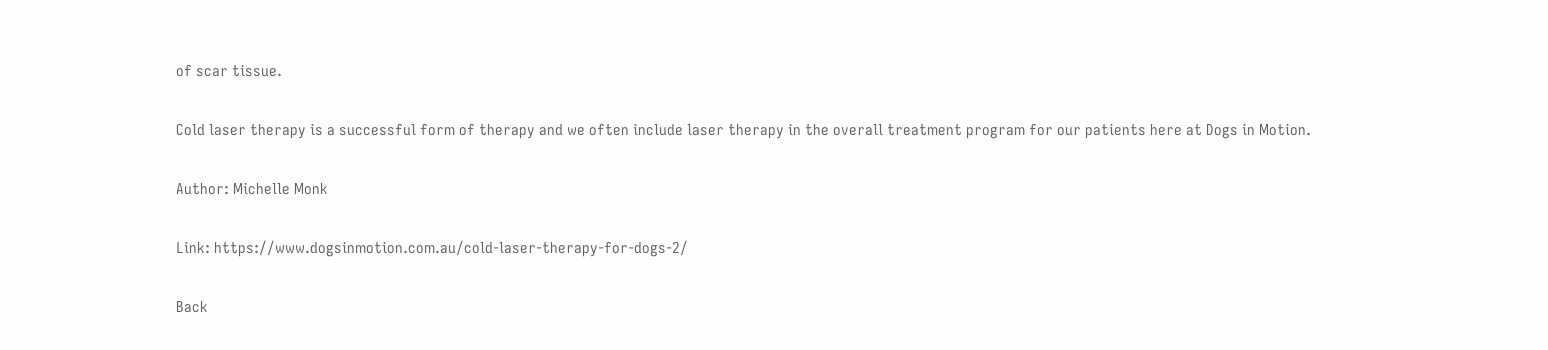of scar tissue.

Cold laser therapy is a successful form of therapy and we often include laser therapy in the overall treatment program for our patients here at Dogs in Motion.

Author: Michelle Monk

Link: https://www.dogsinmotion.com.au/cold-laser-therapy-for-dogs-2/

Back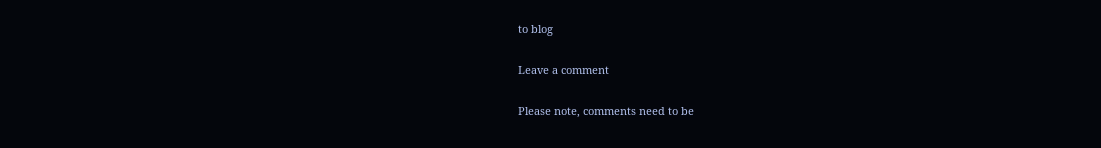to blog

Leave a comment

Please note, comments need to be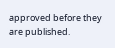approved before they are published.